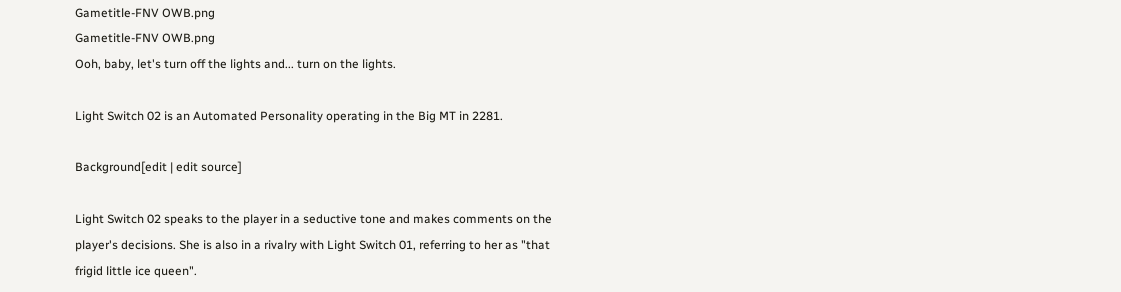Gametitle-FNV OWB.png
Gametitle-FNV OWB.png
Ooh, baby, let's turn off the lights and... turn on the lights.

Light Switch 02 is an Automated Personality operating in the Big MT in 2281.

Background[edit | edit source]

Light Switch 02 speaks to the player in a seductive tone and makes comments on the player's decisions. She is also in a rivalry with Light Switch 01, referring to her as "that frigid little ice queen".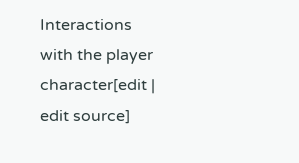Interactions with the player character[edit | edit source]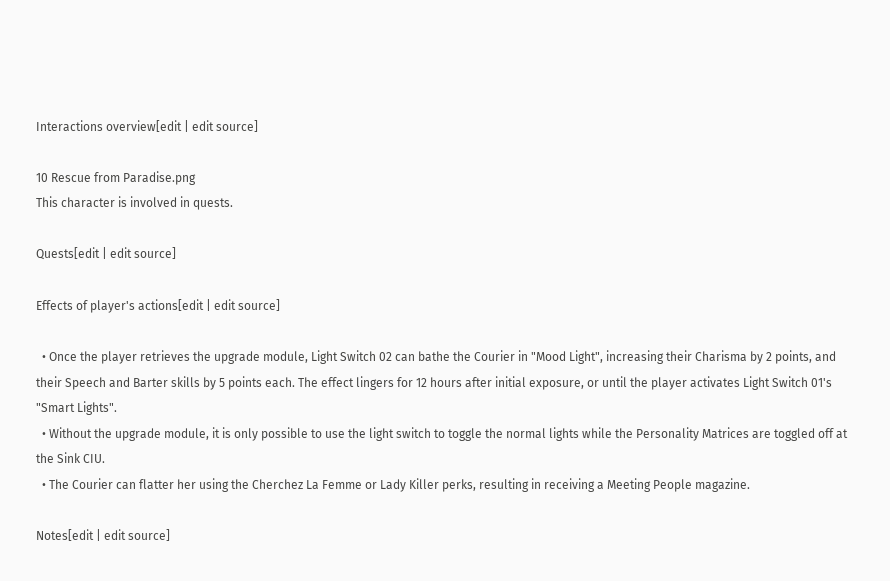Interactions overview[edit | edit source]

10 Rescue from Paradise.png
This character is involved in quests.

Quests[edit | edit source]

Effects of player's actions[edit | edit source]

  • Once the player retrieves the upgrade module, Light Switch 02 can bathe the Courier in "Mood Light", increasing their Charisma by 2 points, and their Speech and Barter skills by 5 points each. The effect lingers for 12 hours after initial exposure, or until the player activates Light Switch 01's "Smart Lights".
  • Without the upgrade module, it is only possible to use the light switch to toggle the normal lights while the Personality Matrices are toggled off at the Sink CIU.
  • The Courier can flatter her using the Cherchez La Femme or Lady Killer perks, resulting in receiving a Meeting People magazine.

Notes[edit | edit source]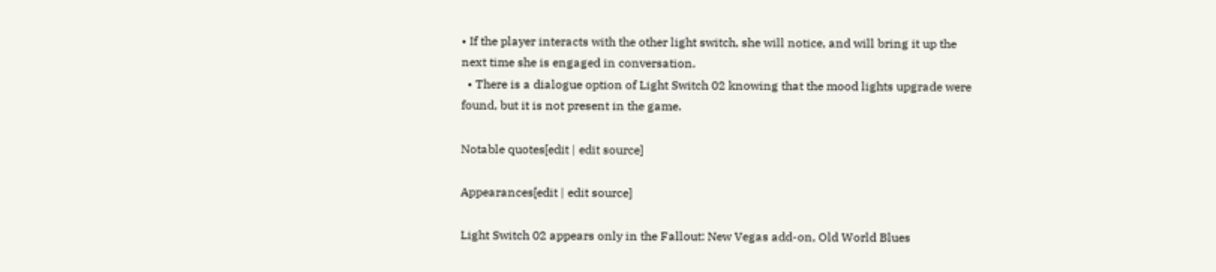• If the player interacts with the other light switch, she will notice, and will bring it up the next time she is engaged in conversation.
  • There is a dialogue option of Light Switch 02 knowing that the mood lights upgrade were found, but it is not present in the game.

Notable quotes[edit | edit source]

Appearances[edit | edit source]

Light Switch 02 appears only in the Fallout: New Vegas add-on, Old World Blues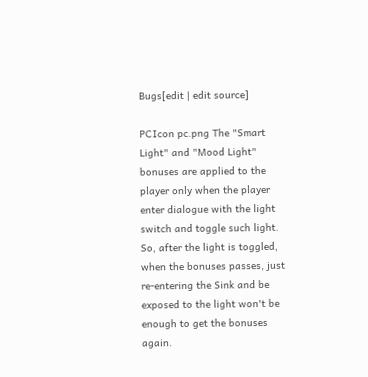Bugs[edit | edit source]

PCIcon pc.png The "Smart Light" and "Mood Light" bonuses are applied to the player only when the player enter dialogue with the light switch and toggle such light. So, after the light is toggled, when the bonuses passes, just re-entering the Sink and be exposed to the light won't be enough to get the bonuses again.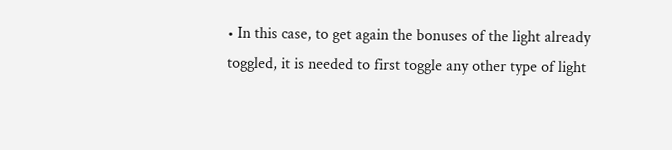• In this case, to get again the bonuses of the light already toggled, it is needed to first toggle any other type of light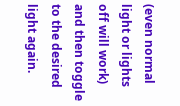(even normal light or lights off will work) and then toggle to the desired light again.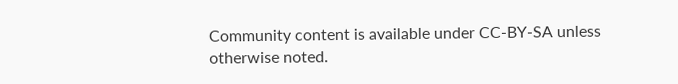Community content is available under CC-BY-SA unless otherwise noted.